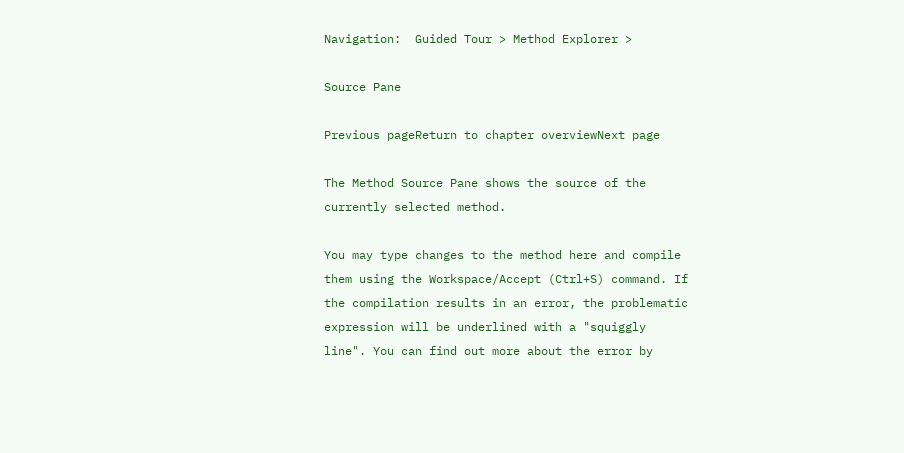Navigation:  Guided Tour > Method Explorer >

Source Pane

Previous pageReturn to chapter overviewNext page

The Method Source Pane shows the source of the currently selected method.

You may type changes to the method here and compile them using the Workspace/Accept (Ctrl+S) command. If the compilation results in an error, the problematic expression will be underlined with a "squiggly line". You can find out more about the error by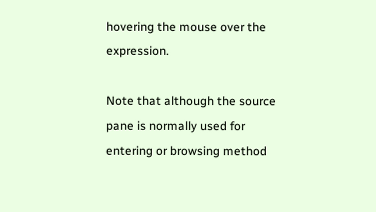hovering the mouse over the expression.

Note that although the source pane is normally used for entering or browsing method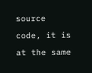source code, it is at the same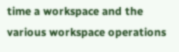time a workspace and the various workspace operations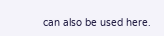can also be used here.